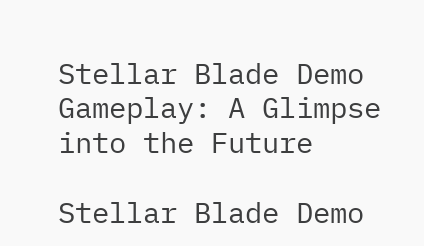Stellar Blade Demo Gameplay: A Glimpse into the Future

Stellar Blade Demo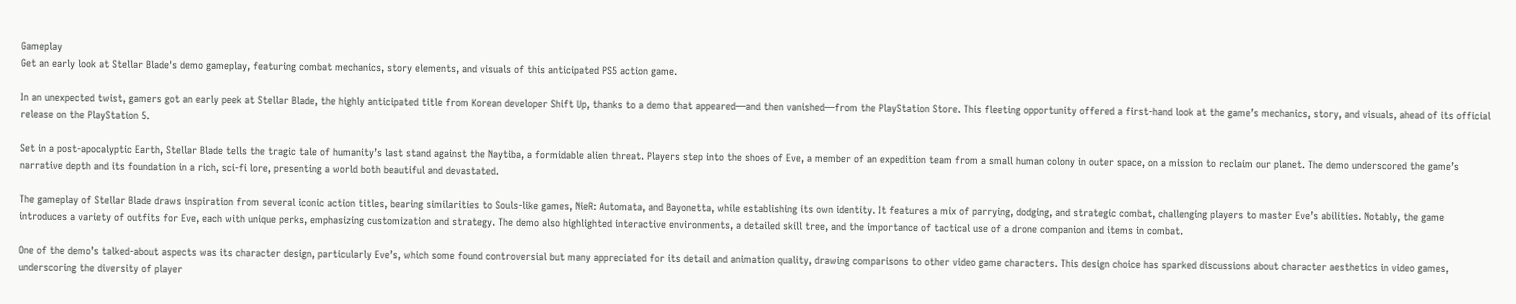Gameplay
Get an early look at Stellar Blade's demo gameplay, featuring combat mechanics, story elements, and visuals of this anticipated PS5 action game.

In an unexpected twist, gamers got an early peek at Stellar Blade, the highly anticipated title from Korean developer Shift Up, thanks to a demo that appeared—and then vanished—from the PlayStation Store. This fleeting opportunity offered a first-hand look at the game’s mechanics, story, and visuals, ahead of its official release on the PlayStation 5.

Set in a post-apocalyptic Earth, Stellar Blade tells the tragic tale of humanity’s last stand against the Naytiba, a formidable alien threat. Players step into the shoes of Eve, a member of an expedition team from a small human colony in outer space, on a mission to reclaim our planet. The demo underscored the game’s narrative depth and its foundation in a rich, sci-fi lore, presenting a world both beautiful and devastated.

The gameplay of Stellar Blade draws inspiration from several iconic action titles, bearing similarities to Souls-like games, NieR: Automata, and Bayonetta, while establishing its own identity. It features a mix of parrying, dodging, and strategic combat, challenging players to master Eve’s abilities. Notably, the game introduces a variety of outfits for Eve, each with unique perks, emphasizing customization and strategy. The demo also highlighted interactive environments, a detailed skill tree, and the importance of tactical use of a drone companion and items in combat.

One of the demo’s talked-about aspects was its character design, particularly Eve’s, which some found controversial but many appreciated for its detail and animation quality, drawing comparisons to other video game characters. This design choice has sparked discussions about character aesthetics in video games, underscoring the diversity of player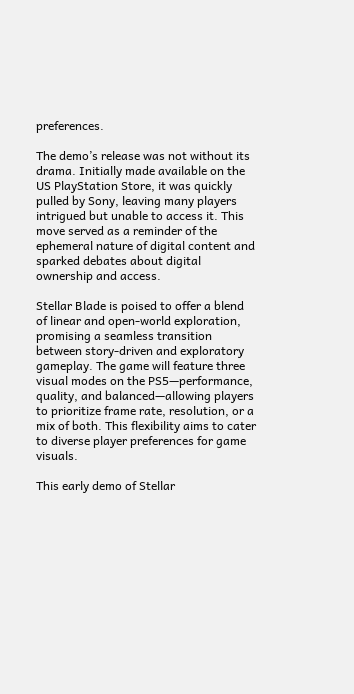preferences.

The demo’s release was not without its drama. Initially made available on the US PlayStation Store, it was quickly pulled by Sony, leaving many players intrigued but unable to access it. This move served as a reminder of the ephemeral nature of digital content and sparked debates about digital ownership and access.

Stellar Blade is poised to offer a blend of linear and open-world exploration, promising a seamless transition between story-driven and exploratory gameplay. The game will feature three visual modes on the PS5—performance, quality, and balanced—allowing players to prioritize frame rate, resolution, or a mix of both. This flexibility aims to cater to diverse player preferences for game visuals.

This early demo of Stellar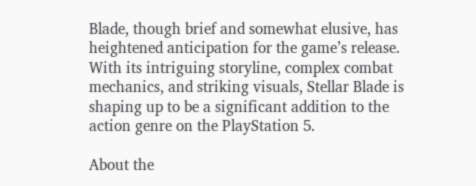Blade, though brief and somewhat elusive, has heightened anticipation for the game’s release. With its intriguing storyline, complex combat mechanics, and striking visuals, Stellar Blade is shaping up to be a significant addition to the action genre on the PlayStation 5.

About the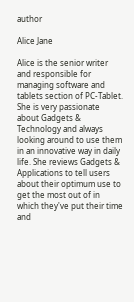author

Alice Jane

Alice is the senior writer and responsible for managing software and tablets section of PC-Tablet. She is very passionate about Gadgets & Technology and always looking around to use them in an innovative way in daily life. She reviews Gadgets & Applications to tell users about their optimum use to get the most out of in which they've put their time and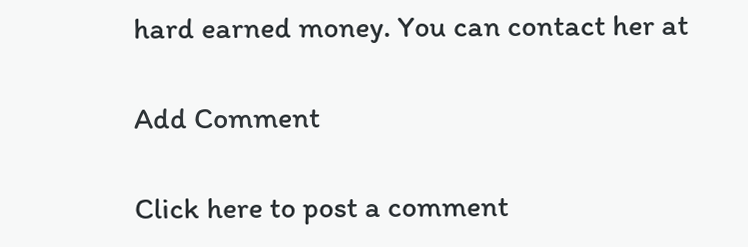hard earned money. You can contact her at

Add Comment

Click here to post a comment